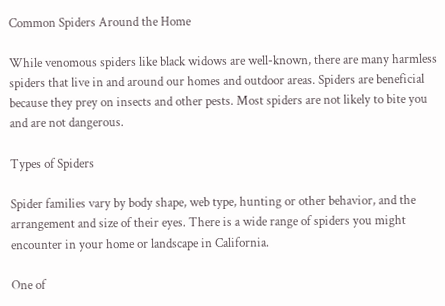Common Spiders Around the Home

While venomous spiders like black widows are well-known, there are many harmless spiders that live in and around our homes and outdoor areas. Spiders are beneficial because they prey on insects and other pests. Most spiders are not likely to bite you and are not dangerous.

Types of Spiders

Spider families vary by body shape, web type, hunting or other behavior, and the arrangement and size of their eyes. There is a wide range of spiders you might encounter in your home or landscape in California.

One of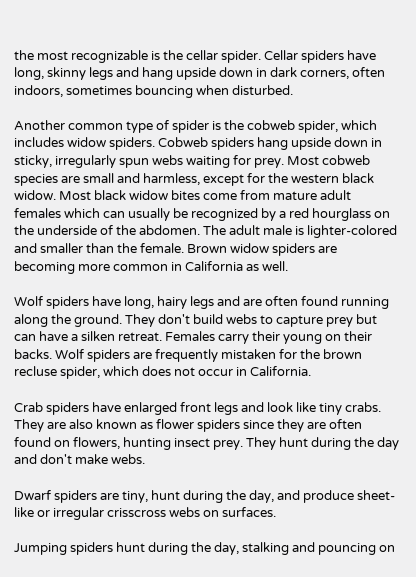the most recognizable is the cellar spider. Cellar spiders have long, skinny legs and hang upside down in dark corners, often indoors, sometimes bouncing when disturbed.

Another common type of spider is the cobweb spider, which includes widow spiders. Cobweb spiders hang upside down in sticky, irregularly spun webs waiting for prey. Most cobweb species are small and harmless, except for the western black widow. Most black widow bites come from mature adult females which can usually be recognized by a red hourglass on the underside of the abdomen. The adult male is lighter-colored and smaller than the female. Brown widow spiders are becoming more common in California as well.

Wolf spiders have long, hairy legs and are often found running along the ground. They don't build webs to capture prey but can have a silken retreat. Females carry their young on their backs. Wolf spiders are frequently mistaken for the brown recluse spider, which does not occur in California.

Crab spiders have enlarged front legs and look like tiny crabs. They are also known as flower spiders since they are often found on flowers, hunting insect prey. They hunt during the day and don't make webs.

Dwarf spiders are tiny, hunt during the day, and produce sheet-like or irregular crisscross webs on surfaces.

Jumping spiders hunt during the day, stalking and pouncing on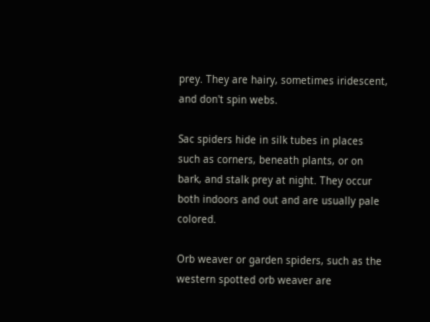prey. They are hairy, sometimes iridescent, and don't spin webs.

Sac spiders hide in silk tubes in places such as corners, beneath plants, or on bark, and stalk prey at night. They occur both indoors and out and are usually pale colored.

Orb weaver or garden spiders, such as the western spotted orb weaver are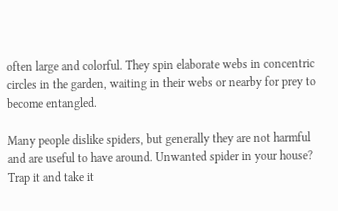often large and colorful. They spin elaborate webs in concentric circles in the garden, waiting in their webs or nearby for prey to become entangled.

Many people dislike spiders, but generally they are not harmful and are useful to have around. Unwanted spider in your house? Trap it and take it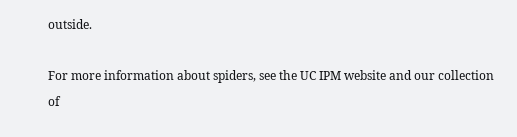outside.

For more information about spiders, see the UC IPM website and our collection of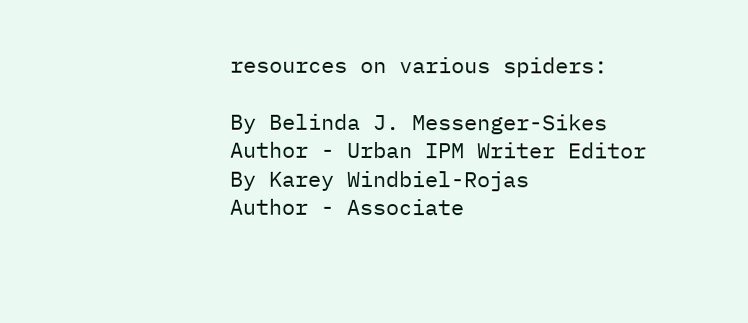resources on various spiders:

By Belinda J. Messenger-Sikes
Author - Urban IPM Writer Editor
By Karey Windbiel-Rojas
Author - Associate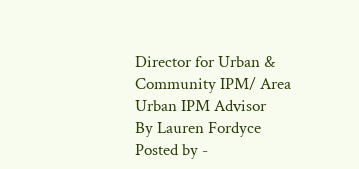Director for Urban & Community IPM/ Area Urban IPM Advisor
By Lauren Fordyce
Posted by -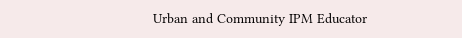Urban and Community IPM Educator